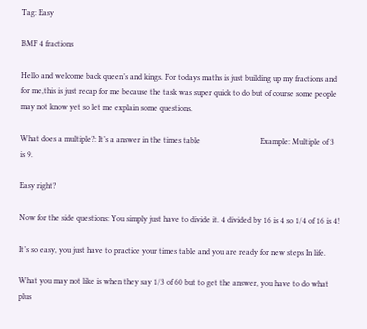Tag: Easy

BMF 4 fractions

Hello and welcome back queen’s and kings. For todays maths is just building up my fractions and for me,this is just recap for me because the task was super quick to do but of course some people may not know yet so let me explain some questions.

What does a multiple?: It’s a answer in the times table                              Example: Multiple of 3 is 9.

Easy right?

Now for the side questions: You simply just have to divide it. 4 divided by 16 is 4 so 1/4 of 16 is 4!

It’s so easy, you just have to practice your times table and you are ready for new steps In life.

What you may not like is when they say 1/3 of 60 but to get the answer, you have to do what plus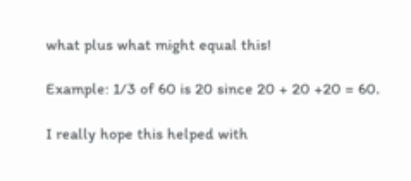what plus what might equal this!

Example: 1/3 of 60 is 20 since 20 + 20 +20 = 60.

I really hope this helped with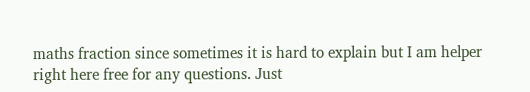maths fraction since sometimes it is hard to explain but I am helper right here free for any questions. Just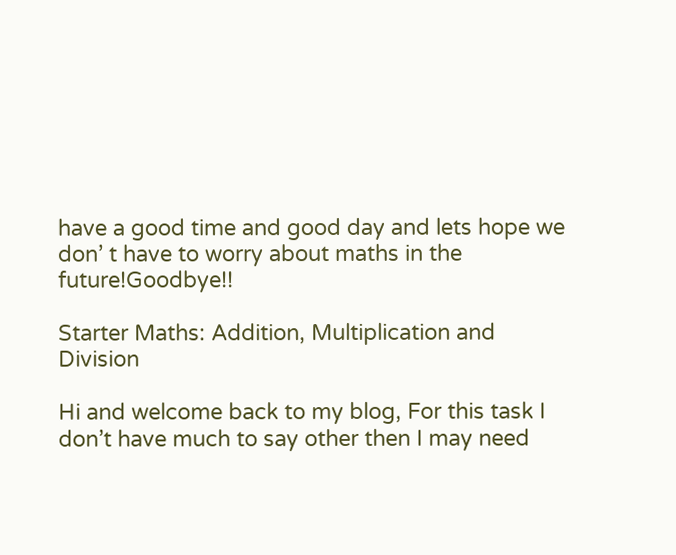have a good time and good day and lets hope we don’ t have to worry about maths in the future!Goodbye!!

Starter Maths: Addition, Multiplication and Division

Hi and welcome back to my blog, For this task I don’t have much to say other then I may need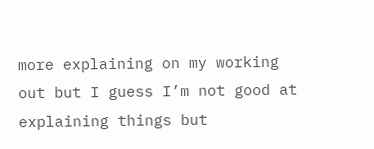more explaining on my working out but I guess I’m not good at explaining things but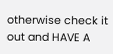otherwise check it out and HAVE A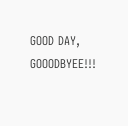GOOD DAY, GOOODBYEE!!!